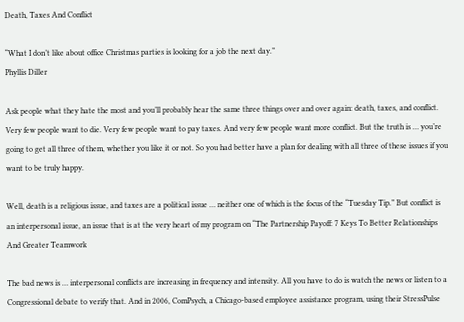Death, Taxes And Conflict

“What I don’t like about office Christmas parties is looking for a job the next day.”
Phyllis Diller

Ask people what they hate the most and you’ll probably hear the same three things over and over again: death, taxes, and conflict. Very few people want to die. Very few people want to pay taxes. And very few people want more conflict. But the truth is … you’re going to get all three of them, whether you like it or not. So you had better have a plan for dealing with all three of these issues if you want to be truly happy.

Well, death is a religious issue, and taxes are a political issue … neither one of which is the focus of the “Tuesday Tip.” But conflict is an interpersonal issue, an issue that is at the very heart of my program on “The Partnership Payoff: 7 Keys To Better Relationships And Greater Teamwork

The bad news is … interpersonal conflicts are increasing in frequency and intensity. All you have to do is watch the news or listen to a Congressional debate to verify that. And in 2006, ComPsych, a Chicago-based employee assistance program, using their StressPulse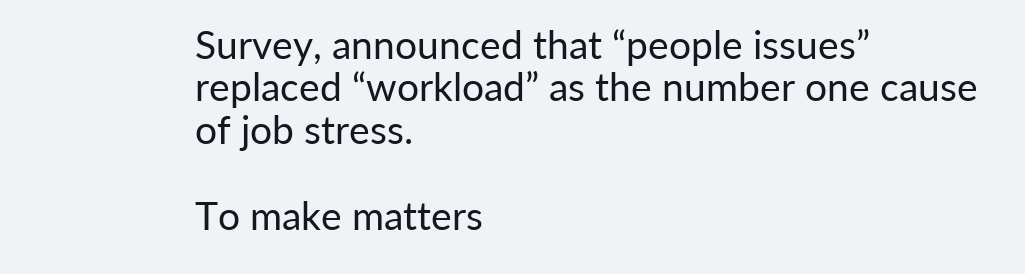Survey, announced that “people issues” replaced “workload” as the number one cause of job stress.

To make matters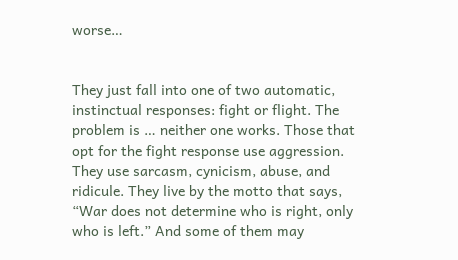worse…


They just fall into one of two automatic, instinctual responses: fight or flight. The problem is … neither one works. Those that opt for the fight response use aggression. They use sarcasm, cynicism, abuse, and ridicule. They live by the motto that says, “War does not determine who is right, only who is left.” And some of them may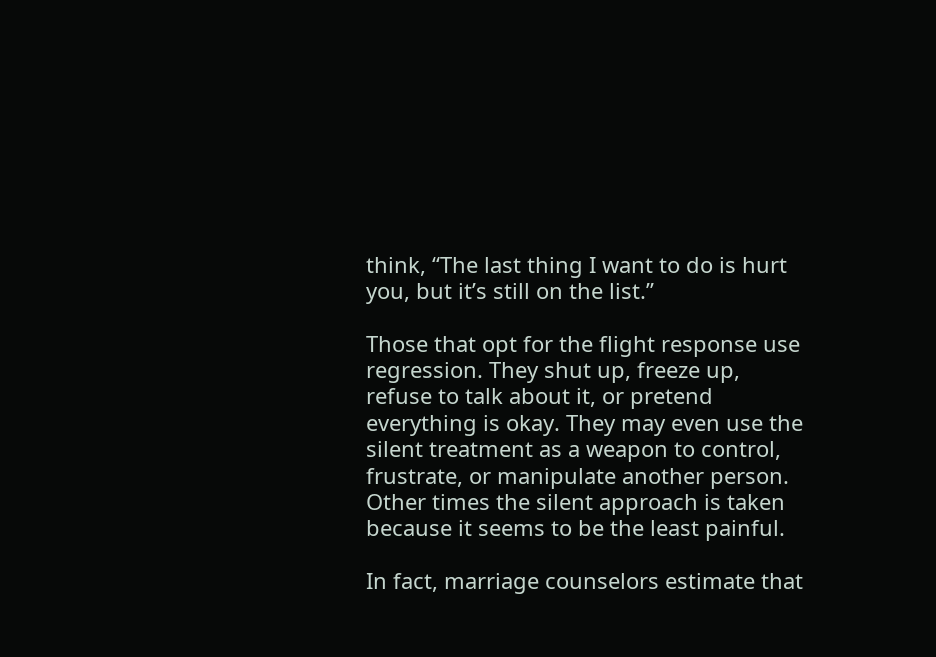think, “The last thing I want to do is hurt you, but it’s still on the list.”

Those that opt for the flight response use regression. They shut up, freeze up, refuse to talk about it, or pretend everything is okay. They may even use the silent treatment as a weapon to control, frustrate, or manipulate another person. Other times the silent approach is taken because it seems to be the least painful.

In fact, marriage counselors estimate that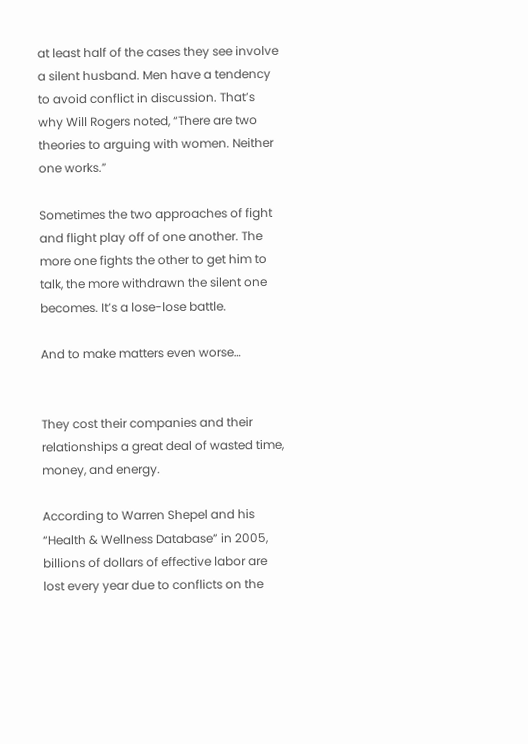at least half of the cases they see involve a silent husband. Men have a tendency to avoid conflict in discussion. That’s why Will Rogers noted, “There are two theories to arguing with women. Neither one works.”

Sometimes the two approaches of fight and flight play off of one another. The more one fights the other to get him to talk, the more withdrawn the silent one becomes. It’s a lose-lose battle.

And to make matters even worse…


They cost their companies and their relationships a great deal of wasted time, money, and energy.

According to Warren Shepel and his “Health & Wellness Database” in 2005, billions of dollars of effective labor are lost every year due to conflicts on the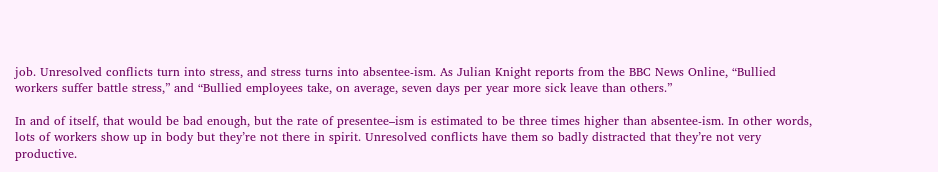job. Unresolved conflicts turn into stress, and stress turns into absentee-ism. As Julian Knight reports from the BBC News Online, “Bullied workers suffer battle stress,” and “Bullied employees take, on average, seven days per year more sick leave than others.”

In and of itself, that would be bad enough, but the rate of presentee–ism is estimated to be three times higher than absentee-ism. In other words, lots of workers show up in body but they’re not there in spirit. Unresolved conflicts have them so badly distracted that they’re not very productive.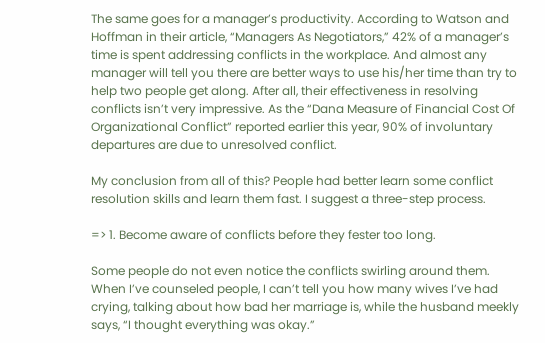The same goes for a manager’s productivity. According to Watson and Hoffman in their article, “Managers As Negotiators,” 42% of a manager’s time is spent addressing conflicts in the workplace. And almost any manager will tell you there are better ways to use his/her time than try to help two people get along. After all, their effectiveness in resolving conflicts isn’t very impressive. As the “Dana Measure of Financial Cost Of Organizational Conflict” reported earlier this year, 90% of involuntary departures are due to unresolved conflict.

My conclusion from all of this? People had better learn some conflict resolution skills and learn them fast. I suggest a three-step process.

=> 1. Become aware of conflicts before they fester too long.

Some people do not even notice the conflicts swirling around them. When I’ve counseled people, I can’t tell you how many wives I’ve had crying, talking about how bad her marriage is, while the husband meekly says, “I thought everything was okay.”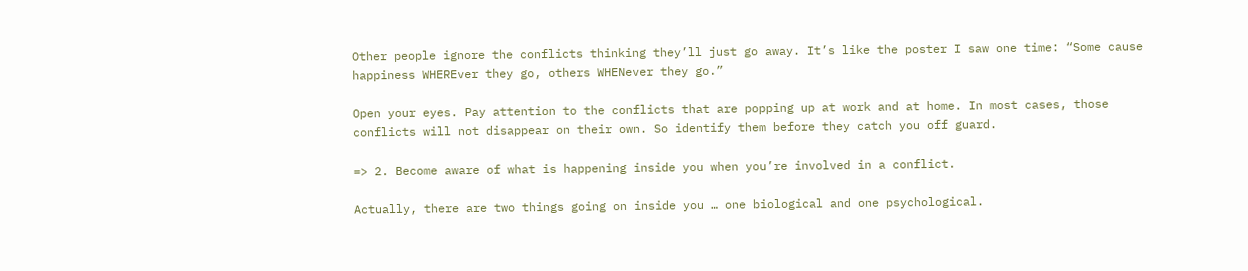Other people ignore the conflicts thinking they’ll just go away. It’s like the poster I saw one time: “Some cause happiness WHEREver they go, others WHENever they go.”

Open your eyes. Pay attention to the conflicts that are popping up at work and at home. In most cases, those conflicts will not disappear on their own. So identify them before they catch you off guard.

=> 2. Become aware of what is happening inside you when you’re involved in a conflict.

Actually, there are two things going on inside you … one biological and one psychological.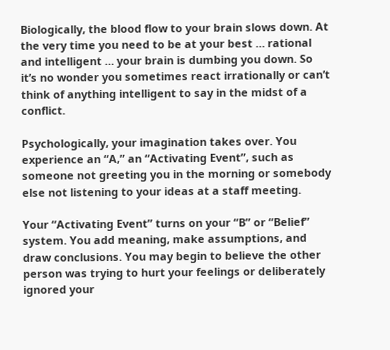Biologically, the blood flow to your brain slows down. At the very time you need to be at your best … rational and intelligent … your brain is dumbing you down. So it’s no wonder you sometimes react irrationally or can’t think of anything intelligent to say in the midst of a conflict.

Psychologically, your imagination takes over. You experience an “A,” an “Activating Event”, such as someone not greeting you in the morning or somebody else not listening to your ideas at a staff meeting.

Your “Activating Event” turns on your “B” or “Belief” system. You add meaning, make assumptions, and draw conclusions. You may begin to believe the other person was trying to hurt your feelings or deliberately ignored your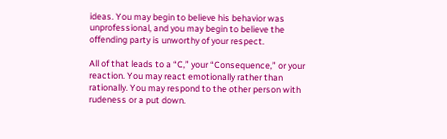ideas. You may begin to believe his behavior was unprofessional, and you may begin to believe the offending party is unworthy of your respect.

All of that leads to a “C,” your “Consequence,” or your reaction. You may react emotionally rather than rationally. You may respond to the other person with rudeness or a put down.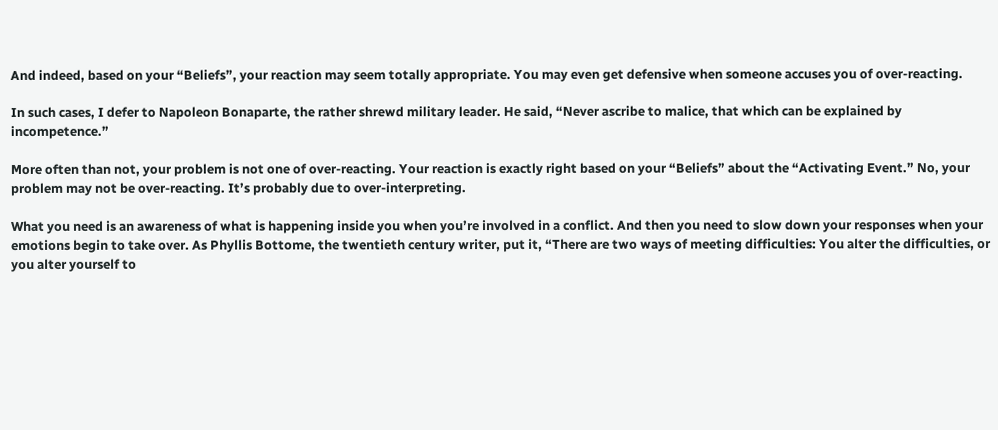And indeed, based on your “Beliefs”, your reaction may seem totally appropriate. You may even get defensive when someone accuses you of over-reacting.

In such cases, I defer to Napoleon Bonaparte, the rather shrewd military leader. He said, “Never ascribe to malice, that which can be explained by incompetence.”

More often than not, your problem is not one of over-reacting. Your reaction is exactly right based on your “Beliefs” about the “Activating Event.” No, your problem may not be over-reacting. It’s probably due to over-interpreting.

What you need is an awareness of what is happening inside you when you’re involved in a conflict. And then you need to slow down your responses when your emotions begin to take over. As Phyllis Bottome, the twentieth century writer, put it, “There are two ways of meeting difficulties: You alter the difficulties, or you alter yourself to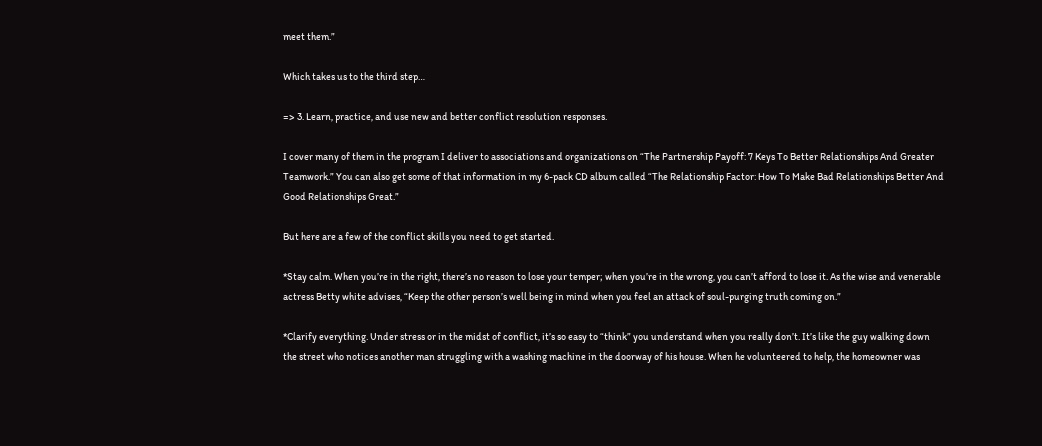meet them.”

Which takes us to the third step…

=> 3. Learn, practice, and use new and better conflict resolution responses.

I cover many of them in the program I deliver to associations and organizations on “The Partnership Payoff: 7 Keys To Better Relationships And Greater Teamwork.” You can also get some of that information in my 6-pack CD album called “The Relationship Factor: How To Make Bad Relationships Better And Good Relationships Great.”

But here are a few of the conflict skills you need to get started.

*Stay calm. When you’re in the right, there’s no reason to lose your temper; when you’re in the wrong, you can’t afford to lose it. As the wise and venerable actress Betty white advises, “Keep the other person’s well being in mind when you feel an attack of soul-purging truth coming on.”

*Clarify everything. Under stress or in the midst of conflict, it’s so easy to “think” you understand when you really don’t. It’s like the guy walking down the street who notices another man struggling with a washing machine in the doorway of his house. When he volunteered to help, the homeowner was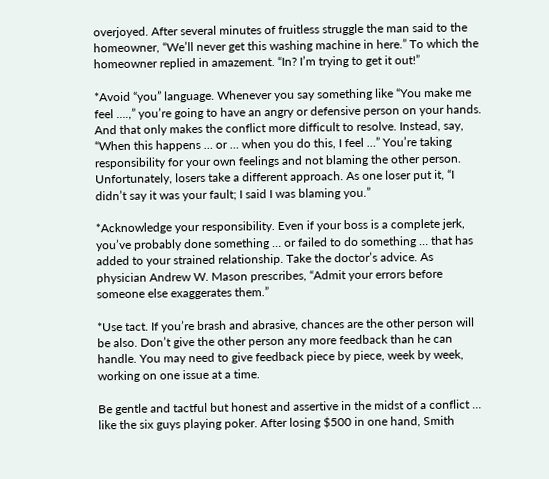overjoyed. After several minutes of fruitless struggle the man said to the homeowner, “We’ll never get this washing machine in here.” To which the homeowner replied in amazement. “In? I’m trying to get it out!”

*Avoid “you” language. Whenever you say something like “You make me feel ….,” you’re going to have an angry or defensive person on your hands. And that only makes the conflict more difficult to resolve. Instead, say, “When this happens … or … when you do this, I feel …” You’re taking responsibility for your own feelings and not blaming the other person. Unfortunately, losers take a different approach. As one loser put it, “I didn’t say it was your fault; I said I was blaming you.”

*Acknowledge your responsibility. Even if your boss is a complete jerk, you’ve probably done something … or failed to do something … that has added to your strained relationship. Take the doctor’s advice. As physician Andrew W. Mason prescribes, “Admit your errors before someone else exaggerates them.”

*Use tact. If you’re brash and abrasive, chances are the other person will be also. Don’t give the other person any more feedback than he can handle. You may need to give feedback piece by piece, week by week, working on one issue at a time.

Be gentle and tactful but honest and assertive in the midst of a conflict … like the six guys playing poker. After losing $500 in one hand, Smith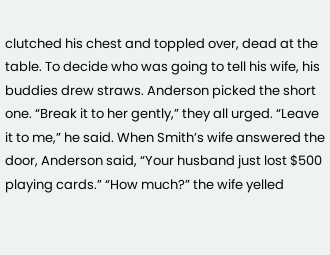clutched his chest and toppled over, dead at the table. To decide who was going to tell his wife, his buddies drew straws. Anderson picked the short one. “Break it to her gently,” they all urged. “Leave it to me,” he said. When Smith’s wife answered the door, Anderson said, “Your husband just lost $500 playing cards.” “How much?” the wife yelled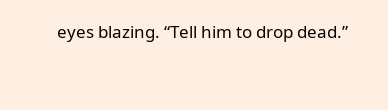eyes blazing. “Tell him to drop dead.”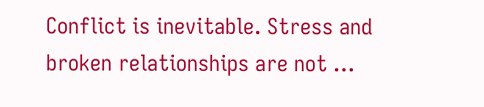Conflict is inevitable. Stress and broken relationships are not …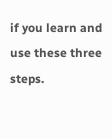if you learn and use these three steps.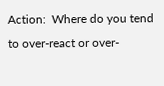Action:  Where do you tend to over-react or over-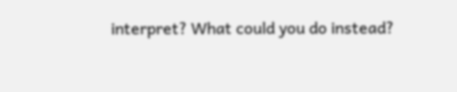interpret? What could you do instead?